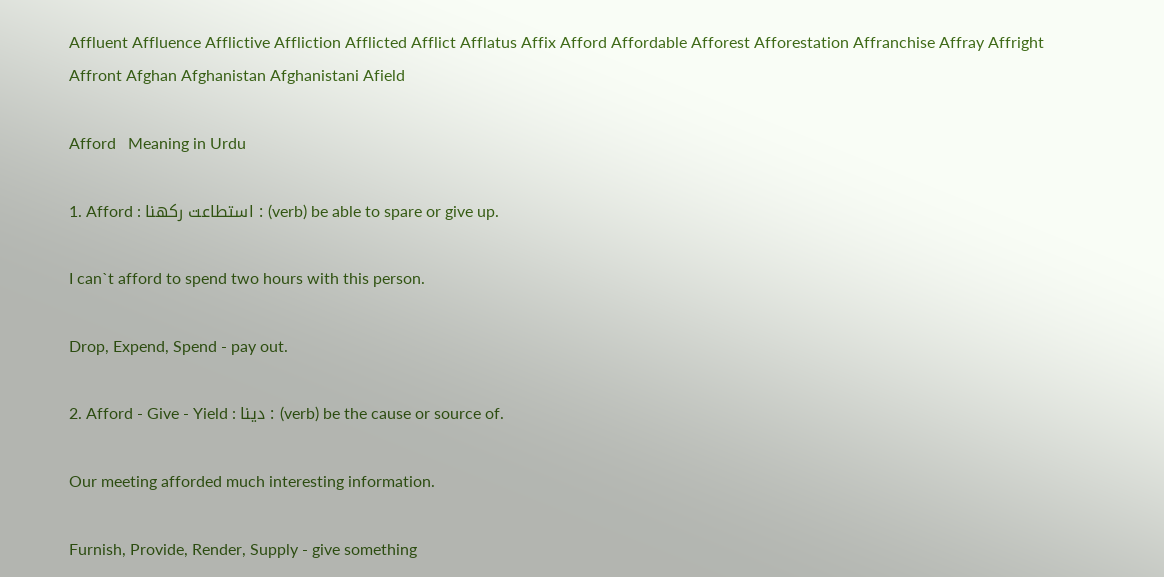Affluent Affluence Afflictive Affliction Afflicted Afflict Afflatus Affix Afford Affordable Afforest Afforestation Affranchise Affray Affright Affront Afghan Afghanistan Afghanistani Afield

Afford   Meaning in Urdu

1. Afford : استطاعت رکھنا : (verb) be able to spare or give up.

I can`t afford to spend two hours with this person.

Drop, Expend, Spend - pay out.

2. Afford - Give - Yield : دینا : (verb) be the cause or source of.

Our meeting afforded much interesting information.

Furnish, Provide, Render, Supply - give something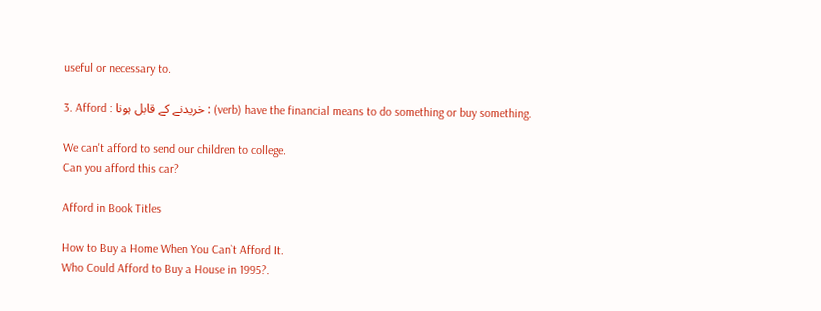useful or necessary to.

3. Afford : خریدنے کے قابل ہونا : (verb) have the financial means to do something or buy something.

We can't afford to send our children to college.
Can you afford this car?

Afford in Book Titles

How to Buy a Home When You Can`t Afford It.
Who Could Afford to Buy a House in 1995?.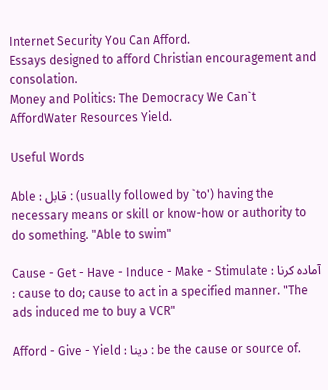Internet Security You Can Afford.
Essays designed to afford Christian encouragement and consolation.
Money and Politics: The Democracy We Can`t AffordWater Resources Yield.

Useful Words

Able : قابل : (usually followed by `to') having the necessary means or skill or know-how or authority to do something. "Able to swim"

Cause - Get - Have - Induce - Make - Stimulate : آمادہ کرنا : cause to do; cause to act in a specified manner. "The ads induced me to buy a VCR"

Afford - Give - Yield : دینا : be the cause or source of.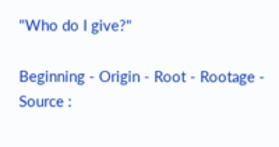"Who do I give?"

Beginning - Origin - Root - Rootage - Source :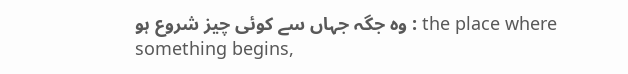وہ جگہ جہاں سے کوئی چیز شروع ہو : the place where something begins,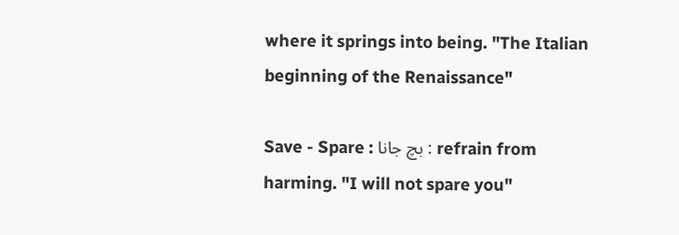where it springs into being. "The Italian beginning of the Renaissance"

Save - Spare : بچ جانا : refrain from harming. "I will not spare you"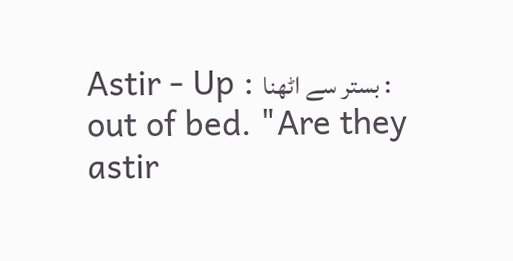Astir - Up : بستر سے اٹھنا : out of bed. "Are they astir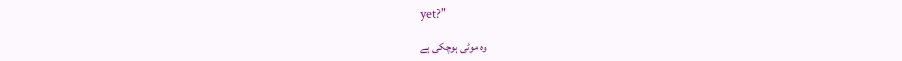yet?"

وہ موٹی ہوچکی ہے